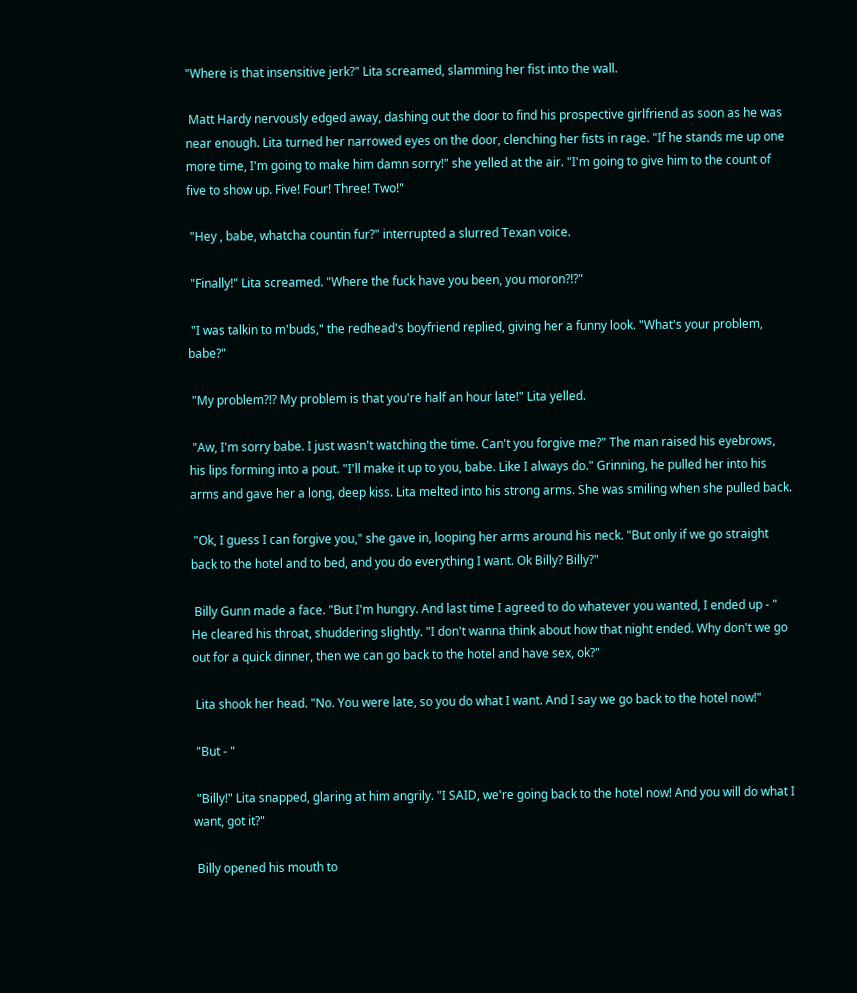"Where is that insensitive jerk?" Lita screamed, slamming her fist into the wall.

 Matt Hardy nervously edged away, dashing out the door to find his prospective girlfriend as soon as he was near enough. Lita turned her narrowed eyes on the door, clenching her fists in rage. "If he stands me up one more time, I'm going to make him damn sorry!" she yelled at the air. "I'm going to give him to the count of five to show up. Five! Four! Three! Two!"

 "Hey , babe, whatcha countin fur?" interrupted a slurred Texan voice.

 "Finally!" Lita screamed. "Where the fuck have you been, you moron?!?"

 "I was talkin to m'buds," the redhead's boyfriend replied, giving her a funny look. "What's your problem, babe?"

 "My problem?!? My problem is that you're half an hour late!" Lita yelled.

 "Aw, I'm sorry babe. I just wasn't watching the time. Can't you forgive me?" The man raised his eyebrows, his lips forming into a pout. "I'll make it up to you, babe. Like I always do." Grinning, he pulled her into his arms and gave her a long, deep kiss. Lita melted into his strong arms. She was smiling when she pulled back.

 "Ok, I guess I can forgive you," she gave in, looping her arms around his neck. "But only if we go straight back to the hotel and to bed, and you do everything I want. Ok Billy? Billy?"

 Billy Gunn made a face. "But I'm hungry. And last time I agreed to do whatever you wanted, I ended up - " He cleared his throat, shuddering slightly. "I don't wanna think about how that night ended. Why don't we go out for a quick dinner, then we can go back to the hotel and have sex, ok?"

 Lita shook her head. "No. You were late, so you do what I want. And I say we go back to the hotel now!"

 "But - "

 "Billy!" Lita snapped, glaring at him angrily. "I SAID, we're going back to the hotel now! And you will do what I want, got it?"

 Billy opened his mouth to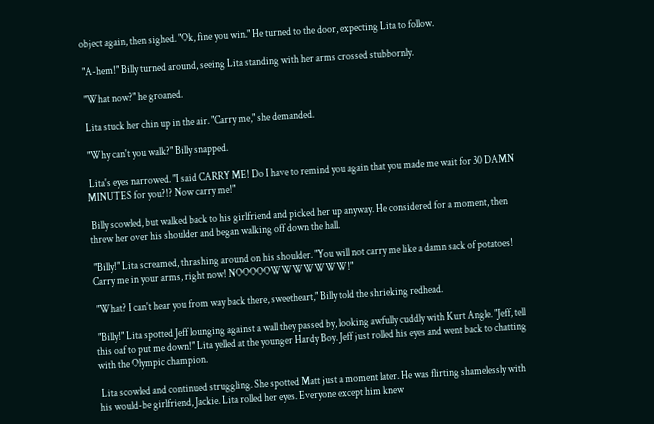object again, then sighed. "Ok, fine you win." He turned to the door, expecting Lita to follow.

 "A-hem!" Billy turned around, seeing Lita standing with her arms crossed stubbornly.

 "What now?" he groaned.

 Lita stuck her chin up in the air. "Carry me," she demanded.

 "Why can't you walk?" Billy snapped.

 Lita's eyes narrowed. "I said CARRY ME! Do I have to remind you again that you made me wait for 30 DAMN MINUTES for you?!? Now carry me!"

 Billy scowled, but walked back to his girlfriend and picked her up anyway. He considered for a moment, then threw her over his shoulder and began walking off down the hall.

 "Billy!" Lita screamed, thrashing around on his shoulder. "You will not carry me like a damn sack of potatoes! Carry me in your arms, right now! NOOOOOWWWWWWW!"

 "What? I can't hear you from way back there, sweetheart," Billy told the shrieking redhead.

 "Billy!" Lita spotted Jeff lounging against a wall they passed by, looking awfully cuddly with Kurt Angle. "Jeff, tell this oaf to put me down!" Lita yelled at the younger Hardy Boy. Jeff just rolled his eyes and went back to chatting with the Olympic champion.

 Lita scowled and continued struggling. She spotted Matt just a moment later. He was flirting shamelessly with his would-be girlfriend, Jackie. Lita rolled her eyes. Everyone except him knew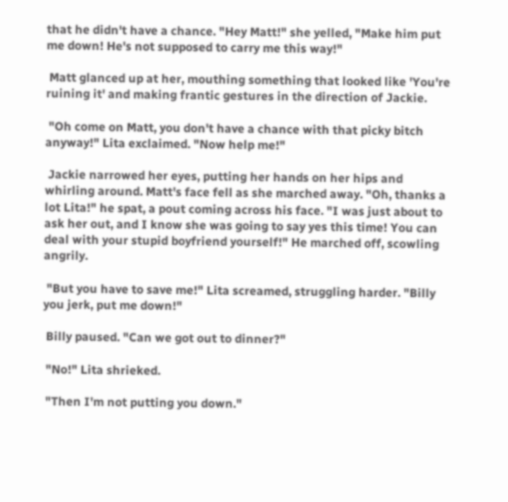that he didn't have a chance. "Hey Matt!" she yelled, "Make him put me down! He's not supposed to carry me this way!"

 Matt glanced up at her, mouthing something that looked like 'You're ruining it' and making frantic gestures in the direction of Jackie.

 "Oh come on Matt, you don't have a chance with that picky bitch anyway!" Lita exclaimed. "Now help me!"

 Jackie narrowed her eyes, putting her hands on her hips and whirling around. Matt's face fell as she marched away. "Oh, thanks a lot Lita!" he spat, a pout coming across his face. "I was just about to ask her out, and I know she was going to say yes this time! You can deal with your stupid boyfriend yourself!" He marched off, scowling angrily.

 "But you have to save me!" Lita screamed, struggling harder. "Billy you jerk, put me down!"

 Billy paused. "Can we got out to dinner?"

 "No!" Lita shrieked.

 "Then I'm not putting you down."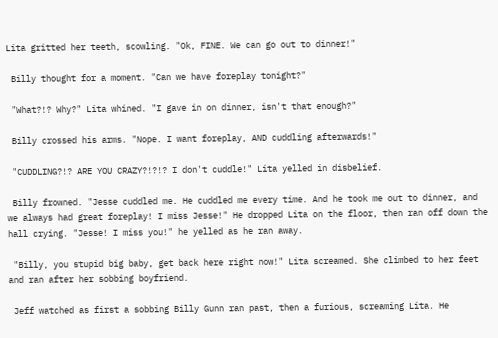Lita gritted her teeth, scowling. "Ok, FINE. We can go out to dinner!"

 Billy thought for a moment. "Can we have foreplay tonight?"

 "What?!? Why?" Lita whined. "I gave in on dinner, isn't that enough?"

 Billy crossed his arms. "Nope. I want foreplay, AND cuddling afterwards!"

 "CUDDLING?!? ARE YOU CRAZY?!?!? I don't cuddle!" Lita yelled in disbelief.

 Billy frowned. "Jesse cuddled me. He cuddled me every time. And he took me out to dinner, and we always had great foreplay! I miss Jesse!" He dropped Lita on the floor, then ran off down the hall crying. "Jesse! I miss you!" he yelled as he ran away.

 "Billy, you stupid big baby, get back here right now!" Lita screamed. She climbed to her feet and ran after her sobbing boyfriend.

 Jeff watched as first a sobbing Billy Gunn ran past, then a furious, screaming Lita. He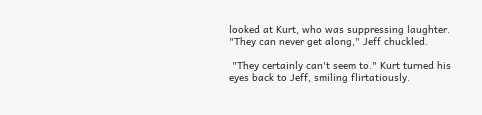looked at Kurt, who was suppressing laughter. "They can never get along," Jeff chuckled.

 "They certainly can't seem to." Kurt turned his eyes back to Jeff, smiling flirtatiously.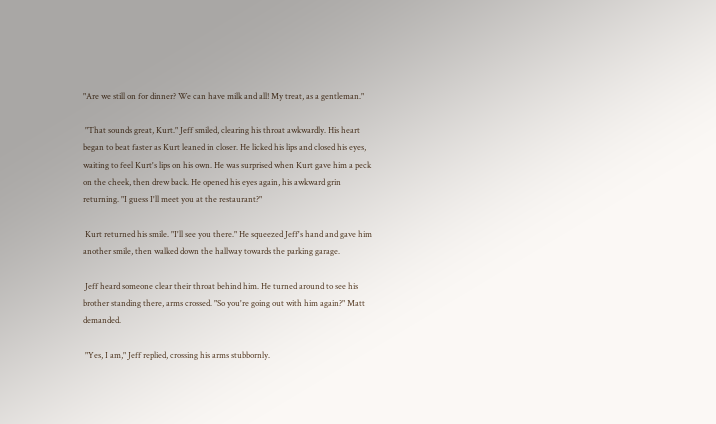"Are we still on for dinner? We can have milk and all! My treat, as a gentleman."

 "That sounds great, Kurt." Jeff smiled, clearing his throat awkwardly. His heart began to beat faster as Kurt leaned in closer. He licked his lips and closed his eyes, waiting to feel Kurt's lips on his own. He was surprised when Kurt gave him a peck on the cheek, then drew back. He opened his eyes again, his awkward grin returning. "I guess I'll meet you at the restaurant?"

 Kurt returned his smile. "I'll see you there." He squeezed Jeff's hand and gave him another smile, then walked down the hallway towards the parking garage.

 Jeff heard someone clear their throat behind him. He turned around to see his brother standing there, arms crossed. "So you're going out with him again?" Matt demanded.

 "Yes, I am," Jeff replied, crossing his arms stubbornly.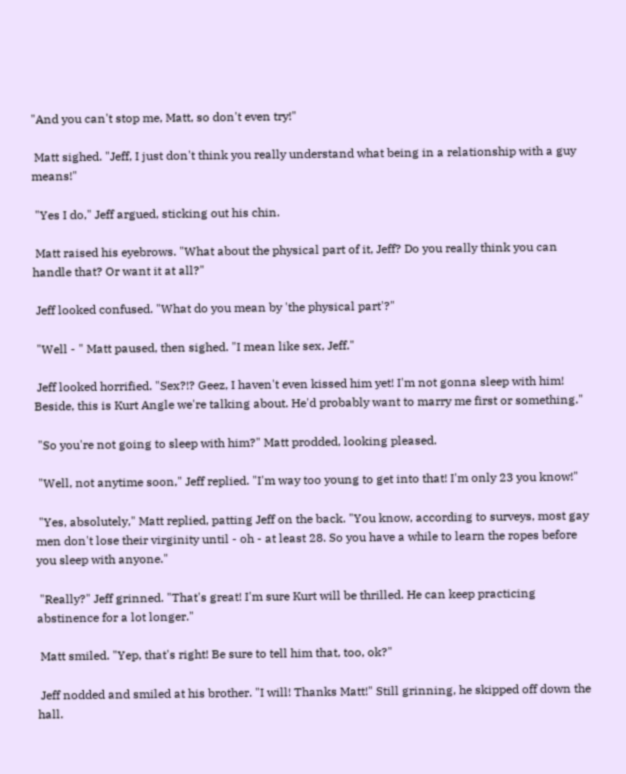"And you can't stop me, Matt, so don't even try!"

 Matt sighed. "Jeff, I just don't think you really understand what being in a relationship with a guy means!"

 "Yes I do," Jeff argued, sticking out his chin.

 Matt raised his eyebrows. "What about the physical part of it, Jeff? Do you really think you can handle that? Or want it at all?"

 Jeff looked confused. "What do you mean by 'the physical part'?"

 "Well - " Matt paused, then sighed. "I mean like sex, Jeff."

 Jeff looked horrified. "Sex?!? Geez, I haven't even kissed him yet! I'm not gonna sleep with him! Beside, this is Kurt Angle we're talking about. He'd probably want to marry me first or something."

 "So you're not going to sleep with him?" Matt prodded, looking pleased.

 "Well, not anytime soon," Jeff replied. "I'm way too young to get into that! I'm only 23 you know!"

 "Yes, absolutely," Matt replied, patting Jeff on the back. "You know, according to surveys, most gay men don't lose their virginity until - oh - at least 28. So you have a while to learn the ropes before you sleep with anyone."

 "Really?" Jeff grinned. "That's great! I'm sure Kurt will be thrilled. He can keep practicing abstinence for a lot longer."

 Matt smiled. "Yep, that's right! Be sure to tell him that, too, ok?"

 Jeff nodded and smiled at his brother. "I will! Thanks Matt!" Still grinning, he skipped off down the hall.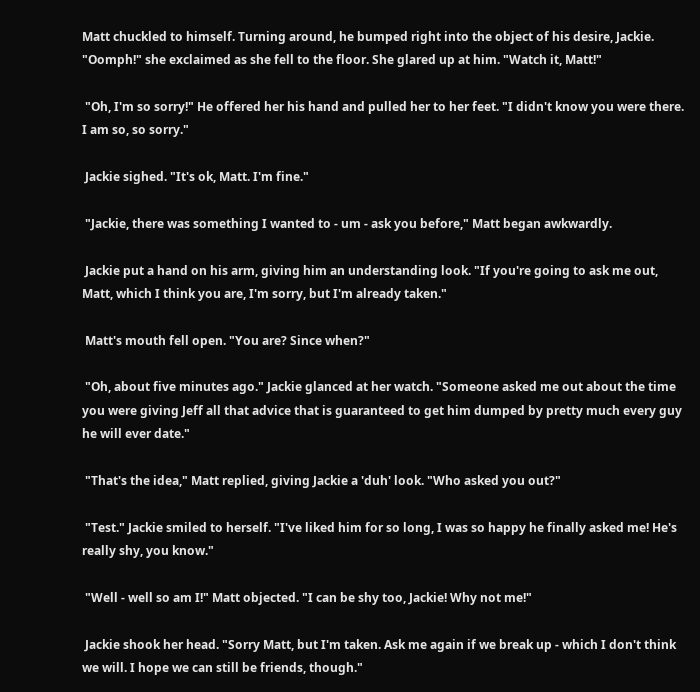Matt chuckled to himself. Turning around, he bumped right into the object of his desire, Jackie. "Oomph!" she exclaimed as she fell to the floor. She glared up at him. "Watch it, Matt!"

 "Oh, I'm so sorry!" He offered her his hand and pulled her to her feet. "I didn't know you were there. I am so, so sorry."

 Jackie sighed. "It's ok, Matt. I'm fine."

 "Jackie, there was something I wanted to - um - ask you before," Matt began awkwardly.

 Jackie put a hand on his arm, giving him an understanding look. "If you're going to ask me out, Matt, which I think you are, I'm sorry, but I'm already taken."

 Matt's mouth fell open. "You are? Since when?"

 "Oh, about five minutes ago." Jackie glanced at her watch. "Someone asked me out about the time you were giving Jeff all that advice that is guaranteed to get him dumped by pretty much every guy he will ever date."

 "That's the idea," Matt replied, giving Jackie a 'duh' look. "Who asked you out?"

 "Test." Jackie smiled to herself. "I've liked him for so long, I was so happy he finally asked me! He's really shy, you know."

 "Well - well so am I!" Matt objected. "I can be shy too, Jackie! Why not me!"

 Jackie shook her head. "Sorry Matt, but I'm taken. Ask me again if we break up - which I don't think we will. I hope we can still be friends, though."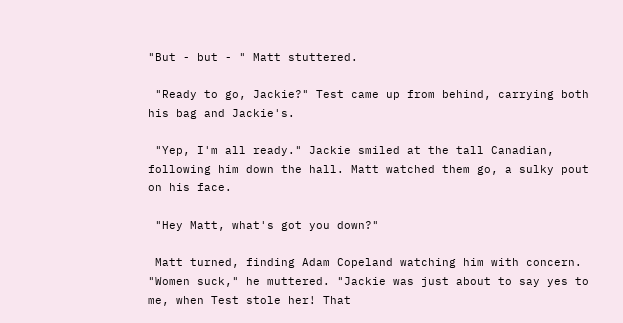"But - but - " Matt stuttered.

 "Ready to go, Jackie?" Test came up from behind, carrying both his bag and Jackie's.

 "Yep, I'm all ready." Jackie smiled at the tall Canadian, following him down the hall. Matt watched them go, a sulky pout on his face.

 "Hey Matt, what's got you down?"

 Matt turned, finding Adam Copeland watching him with concern. "Women suck," he muttered. "Jackie was just about to say yes to me, when Test stole her! That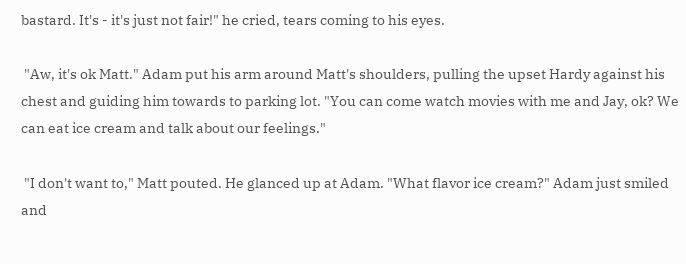bastard. It's - it's just not fair!" he cried, tears coming to his eyes.

 "Aw, it's ok Matt." Adam put his arm around Matt's shoulders, pulling the upset Hardy against his chest and guiding him towards to parking lot. "You can come watch movies with me and Jay, ok? We can eat ice cream and talk about our feelings."

 "I don't want to," Matt pouted. He glanced up at Adam. "What flavor ice cream?" Adam just smiled and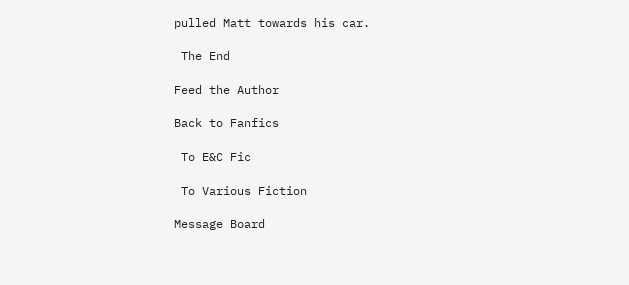pulled Matt towards his car.

 The End

Feed the Author

Back to Fanfics

 To E&C Fic

 To Various Fiction

Message Board